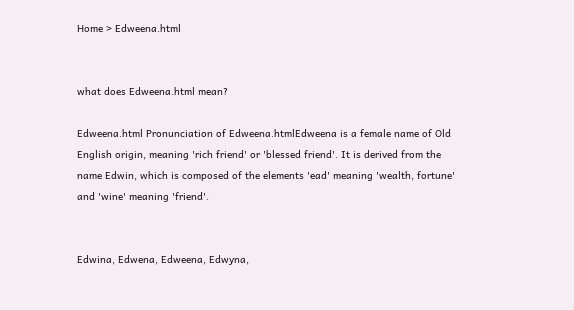Home > Edweena.html


what does Edweena.html mean?

Edweena.html Pronunciation of Edweena.htmlEdweena is a female name of Old English origin, meaning 'rich friend' or 'blessed friend'. It is derived from the name Edwin, which is composed of the elements 'ead' meaning 'wealth, fortune' and 'wine' meaning 'friend'.


Edwina, Edwena, Edweena, Edwyna,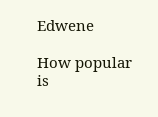Edwene

How popular is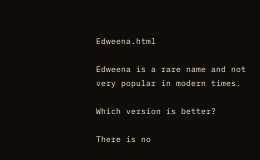Edweena.html

Edweena is a rare name and not very popular in modern times.

Which version is better?

There is no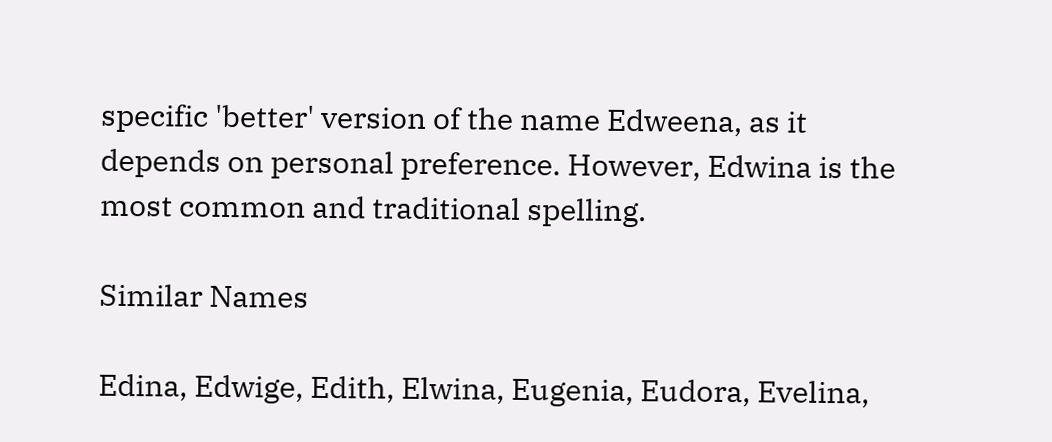specific 'better' version of the name Edweena, as it depends on personal preference. However, Edwina is the most common and traditional spelling.

Similar Names

Edina, Edwige, Edith, Elwina, Eugenia, Eudora, Evelina,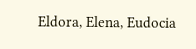Eldora, Elena, Eudocia